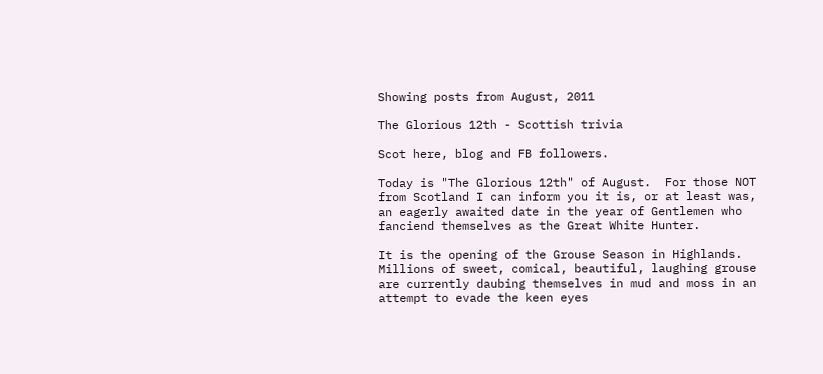Showing posts from August, 2011

The Glorious 12th - Scottish trivia

Scot here, blog and FB followers.

Today is "The Glorious 12th" of August.  For those NOT from Scotland I can inform you it is, or at least was, an eagerly awaited date in the year of Gentlemen who fanciend themselves as the Great White Hunter.

It is the opening of the Grouse Season in Highlands.  Millions of sweet, comical, beautiful, laughing grouse are currently daubing themselves in mud and moss in an attempt to evade the keen eyes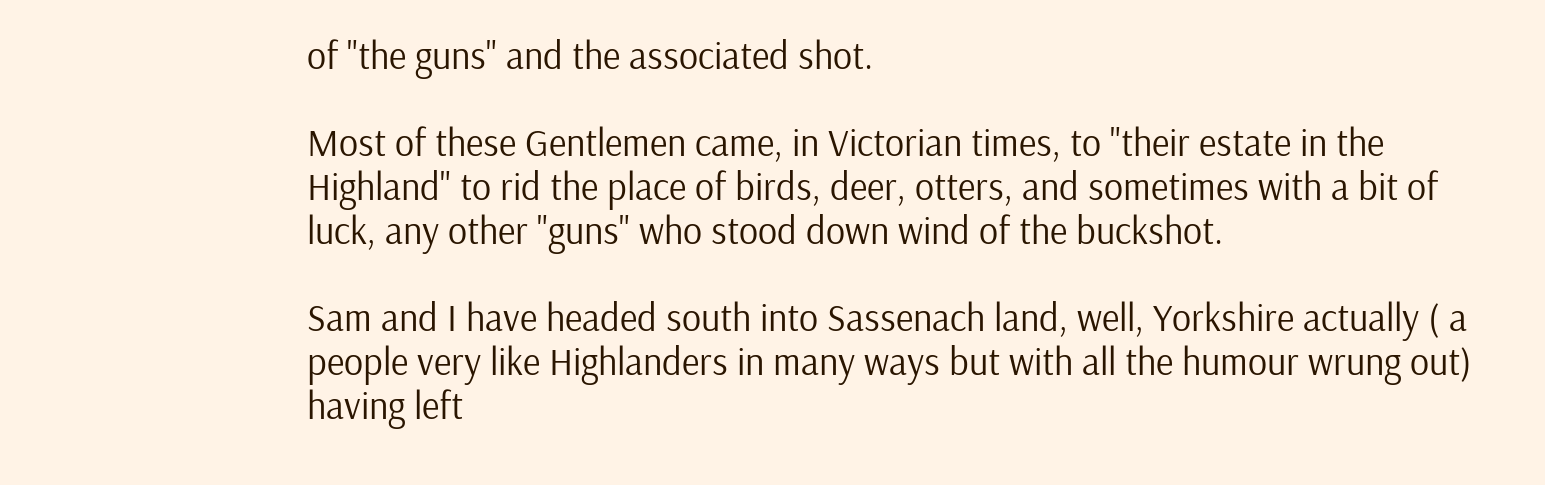of "the guns" and the associated shot.

Most of these Gentlemen came, in Victorian times, to "their estate in the Highland" to rid the place of birds, deer, otters, and sometimes with a bit of luck, any other "guns" who stood down wind of the buckshot.

Sam and I have headed south into Sassenach land, well, Yorkshire actually ( a people very like Highlanders in many ways but with all the humour wrung out) having left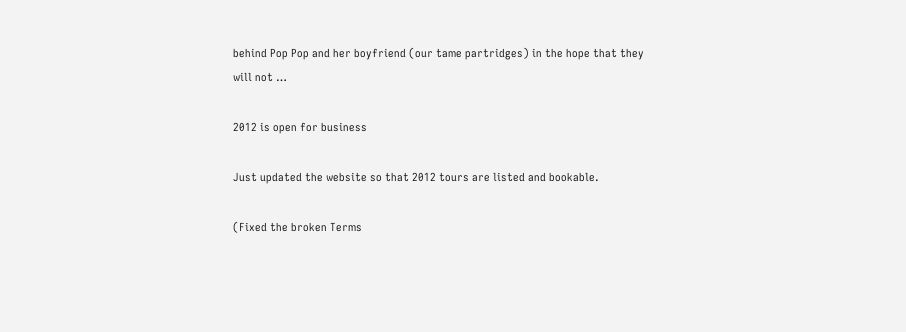behind Pop Pop and her boyfriend (our tame partridges) in the hope that they will not …

2012 is open for business

Just updated the website so that 2012 tours are listed and bookable.

(Fixed the broken Terms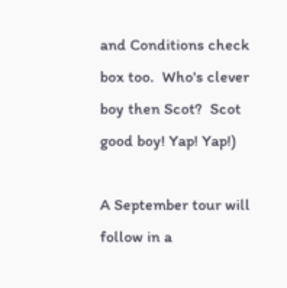and Conditions check box too.  Who's clever boy then Scot?  Scot good boy! Yap! Yap!)

A September tour will follow in a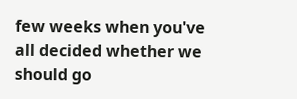few weeks when you've all decided whether we should go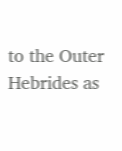to the Outer Hebrides as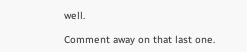well.

Comment away on that last one.